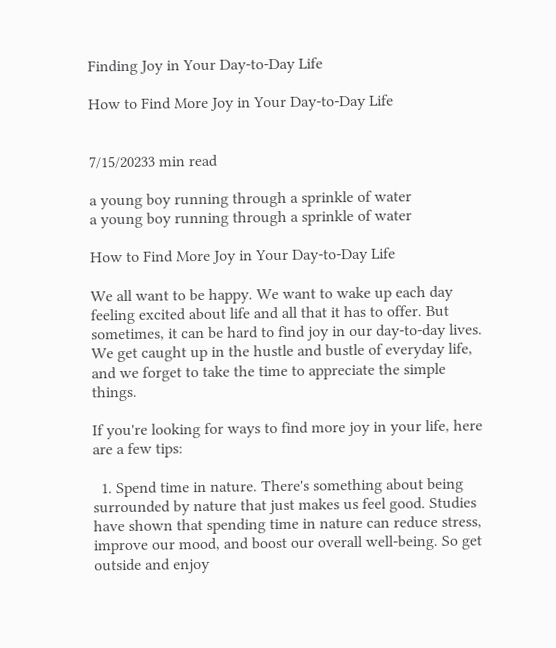Finding Joy in Your Day-to-Day Life

How to Find More Joy in Your Day-to-Day Life


7/15/20233 min read

a young boy running through a sprinkle of water
a young boy running through a sprinkle of water

How to Find More Joy in Your Day-to-Day Life

We all want to be happy. We want to wake up each day feeling excited about life and all that it has to offer. But sometimes, it can be hard to find joy in our day-to-day lives. We get caught up in the hustle and bustle of everyday life, and we forget to take the time to appreciate the simple things.

If you're looking for ways to find more joy in your life, here are a few tips:

  1. Spend time in nature. There's something about being surrounded by nature that just makes us feel good. Studies have shown that spending time in nature can reduce stress, improve our mood, and boost our overall well-being. So get outside and enjoy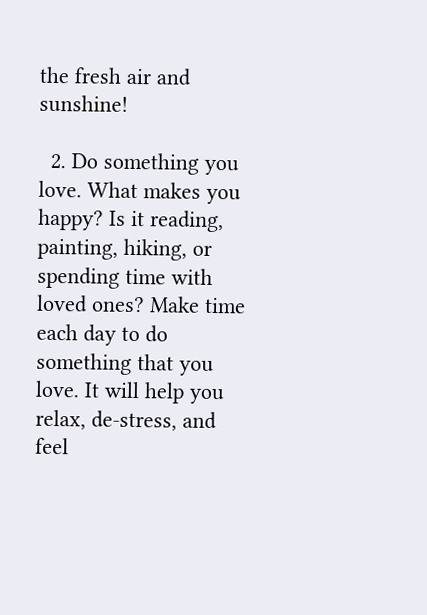the fresh air and sunshine!

  2. Do something you love. What makes you happy? Is it reading, painting, hiking, or spending time with loved ones? Make time each day to do something that you love. It will help you relax, de-stress, and feel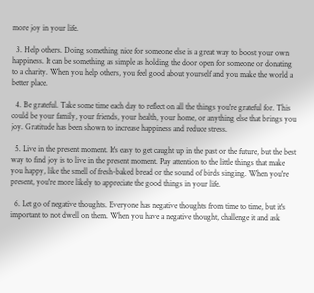more joy in your life.

  3. Help others. Doing something nice for someone else is a great way to boost your own happiness. It can be something as simple as holding the door open for someone or donating to a charity. When you help others, you feel good about yourself and you make the world a better place.

  4. Be grateful. Take some time each day to reflect on all the things you're grateful for. This could be your family, your friends, your health, your home, or anything else that brings you joy. Gratitude has been shown to increase happiness and reduce stress.

  5. Live in the present moment. It's easy to get caught up in the past or the future, but the best way to find joy is to live in the present moment. Pay attention to the little things that make you happy, like the smell of fresh-baked bread or the sound of birds singing. When you're present, you're more likely to appreciate the good things in your life.

  6. Let go of negative thoughts. Everyone has negative thoughts from time to time, but it's important to not dwell on them. When you have a negative thought, challenge it and ask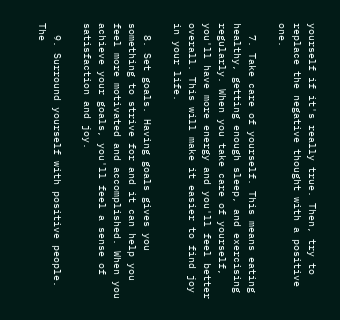yourself if it's really true. Then, try to replace the negative thought with a positive one.

  7. Take care of yourself. This means eating healthy, getting enough sleep, and exercising regularly. When you take care of yourself, you'll have more energy and you'll feel better overall. This will make it easier to find joy in your life.

  8. Set goals. Having goals gives you something to strive for and it can help you feel more motivated and accomplished. When you achieve your goals, you'll feel a sense of satisfaction and joy.

  9. Surround yourself with positive people. The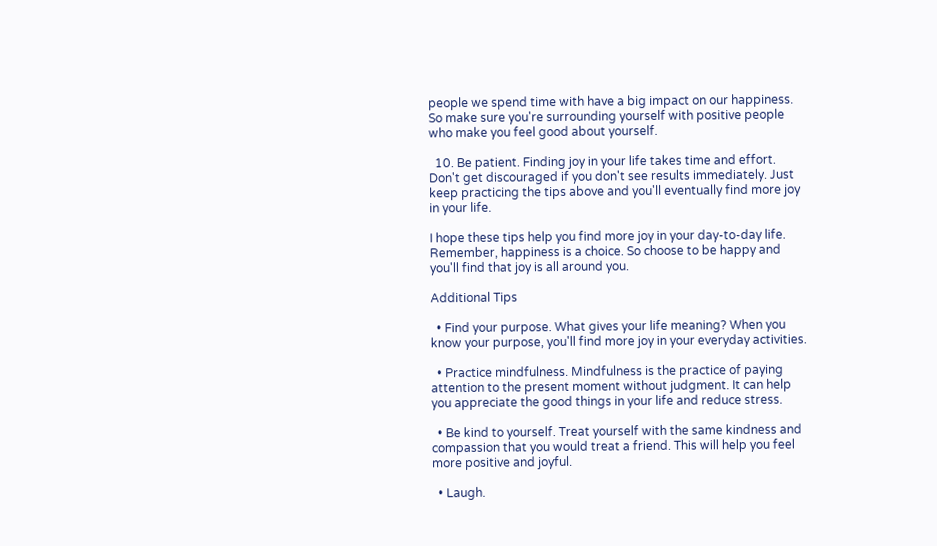people we spend time with have a big impact on our happiness. So make sure you're surrounding yourself with positive people who make you feel good about yourself.

  10. Be patient. Finding joy in your life takes time and effort. Don't get discouraged if you don't see results immediately. Just keep practicing the tips above and you'll eventually find more joy in your life.

I hope these tips help you find more joy in your day-to-day life. Remember, happiness is a choice. So choose to be happy and you'll find that joy is all around you.

Additional Tips

  • Find your purpose. What gives your life meaning? When you know your purpose, you'll find more joy in your everyday activities.

  • Practice mindfulness. Mindfulness is the practice of paying attention to the present moment without judgment. It can help you appreciate the good things in your life and reduce stress.

  • Be kind to yourself. Treat yourself with the same kindness and compassion that you would treat a friend. This will help you feel more positive and joyful.

  • Laugh.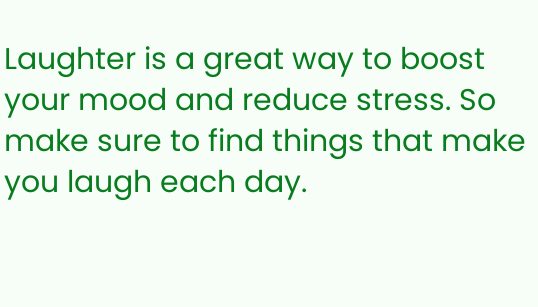Laughter is a great way to boost your mood and reduce stress. So make sure to find things that make you laugh each day.